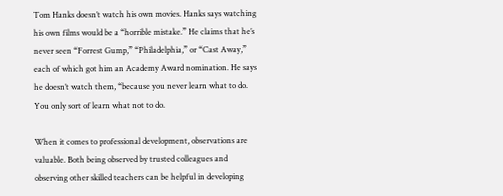Tom Hanks doesn’t watch his own movies. Hanks says watching his own films would be a “horrible mistake.” He claims that he’s never seen “Forrest Gump,” “Philadelphia,” or “Cast Away,” each of which got him an Academy Award nomination. He says he doesn’t watch them, “because you never learn what to do. You only sort of learn what not to do.

When it comes to professional development, observations are valuable. Both being observed by trusted colleagues and observing other skilled teachers can be helpful in developing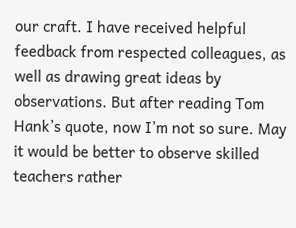our craft. I have received helpful feedback from respected colleagues, as well as drawing great ideas by observations. But after reading Tom Hank’s quote, now I’m not so sure. May it would be better to observe skilled teachers rather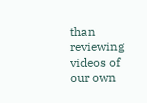than reviewing videos of our own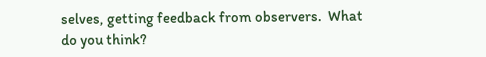selves, getting feedback from observers.  What do you think?